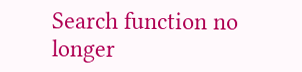Search function no longer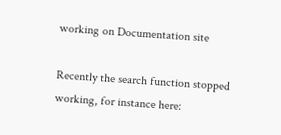working on Documentation site

Recently the search function stopped working, for instance here: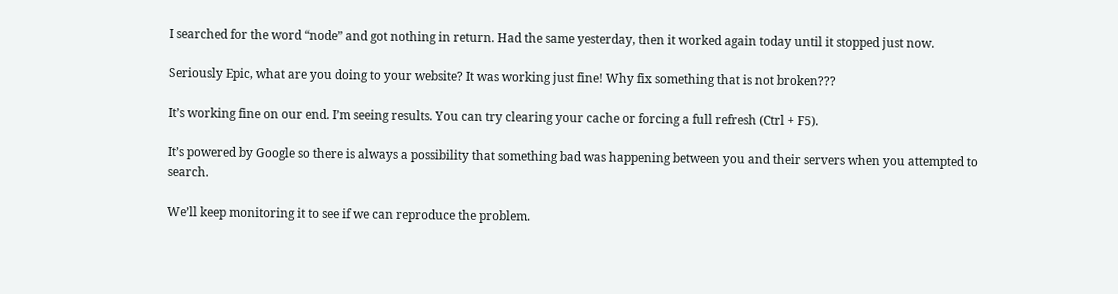I searched for the word “node” and got nothing in return. Had the same yesterday, then it worked again today until it stopped just now.

Seriously Epic, what are you doing to your website? It was working just fine! Why fix something that is not broken???

It’s working fine on our end. I’m seeing results. You can try clearing your cache or forcing a full refresh (Ctrl + F5).

It’s powered by Google so there is always a possibility that something bad was happening between you and their servers when you attempted to search.

We’ll keep monitoring it to see if we can reproduce the problem.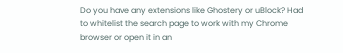Do you have any extensions like Ghostery or uBlock? Had to whitelist the search page to work with my Chrome browser or open it in an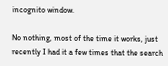incognito window.

No nothing, most of the time it works, just recently I had it a few times that the search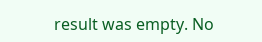result was empty. No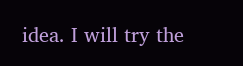idea. I will try the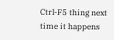Ctrl-F5 thing next time it happens